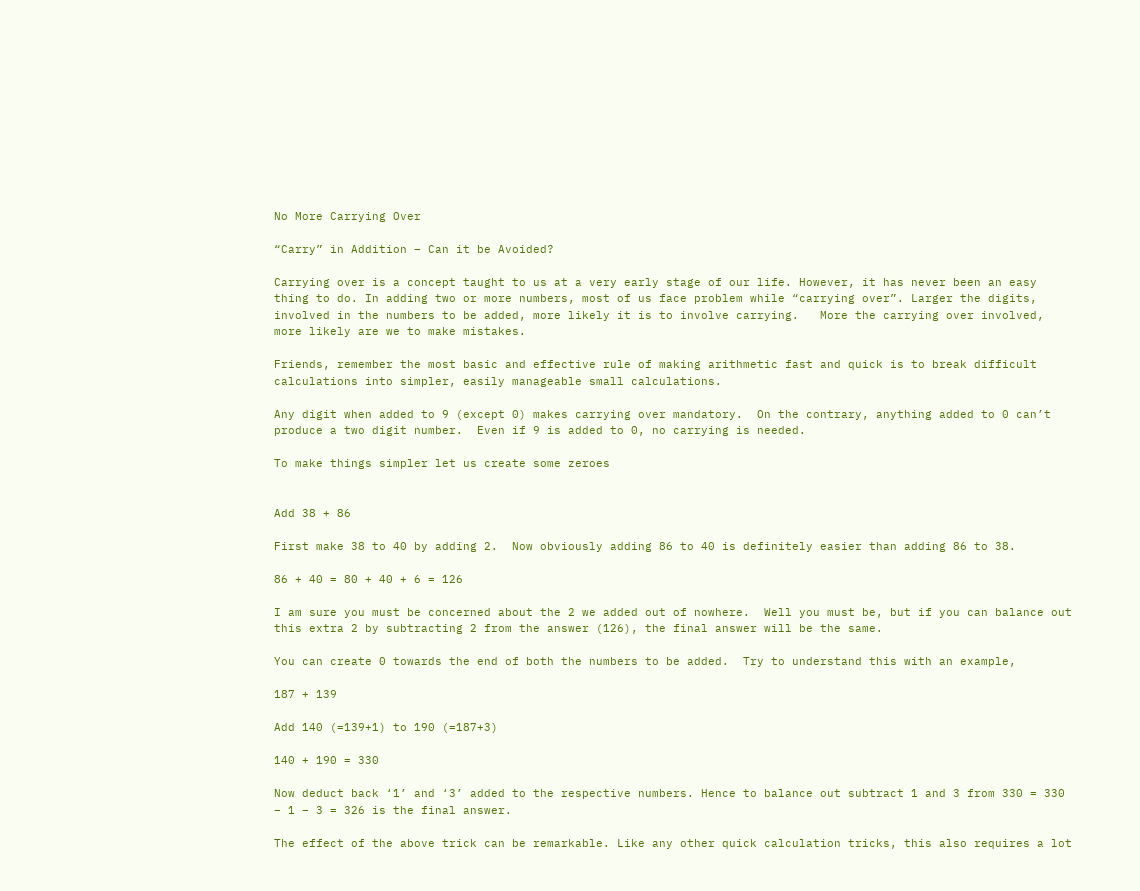No More Carrying Over

“Carry” in Addition – Can it be Avoided?

Carrying over is a concept taught to us at a very early stage of our life. However, it has never been an easy thing to do. In adding two or more numbers, most of us face problem while “carrying over”. Larger the digits, involved in the numbers to be added, more likely it is to involve carrying.   More the carrying over involved, more likely are we to make mistakes.

Friends, remember the most basic and effective rule of making arithmetic fast and quick is to break difficult calculations into simpler, easily manageable small calculations.

Any digit when added to 9 (except 0) makes carrying over mandatory.  On the contrary, anything added to 0 can’t produce a two digit number.  Even if 9 is added to 0, no carrying is needed.

To make things simpler let us create some zeroes


Add 38 + 86

First make 38 to 40 by adding 2.  Now obviously adding 86 to 40 is definitely easier than adding 86 to 38.

86 + 40 = 80 + 40 + 6 = 126

I am sure you must be concerned about the 2 we added out of nowhere.  Well you must be, but if you can balance out this extra 2 by subtracting 2 from the answer (126), the final answer will be the same.

You can create 0 towards the end of both the numbers to be added.  Try to understand this with an example,

187 + 139

Add 140 (=139+1) to 190 (=187+3)

140 + 190 = 330

Now deduct back ‘1’ and ‘3’ added to the respective numbers. Hence to balance out subtract 1 and 3 from 330 = 330 – 1 – 3 = 326 is the final answer.

The effect of the above trick can be remarkable. Like any other quick calculation tricks, this also requires a lot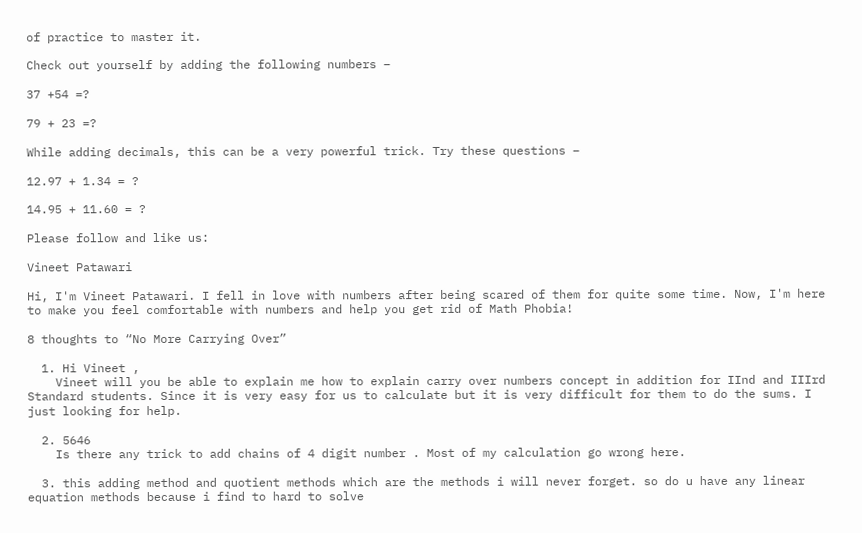of practice to master it.

Check out yourself by adding the following numbers –

37 +54 =?

79 + 23 =?

While adding decimals, this can be a very powerful trick. Try these questions –

12.97 + 1.34 = ?

14.95 + 11.60 = ?

Please follow and like us:

Vineet Patawari

Hi, I'm Vineet Patawari. I fell in love with numbers after being scared of them for quite some time. Now, I'm here to make you feel comfortable with numbers and help you get rid of Math Phobia!

8 thoughts to “No More Carrying Over”

  1. Hi Vineet ,
    Vineet will you be able to explain me how to explain carry over numbers concept in addition for IInd and IIIrd Standard students. Since it is very easy for us to calculate but it is very difficult for them to do the sums. I just looking for help.

  2. 5646
    Is there any trick to add chains of 4 digit number . Most of my calculation go wrong here.

  3. this adding method and quotient methods which are the methods i will never forget. so do u have any linear equation methods because i find to hard to solve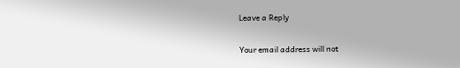Leave a Reply

Your email address will not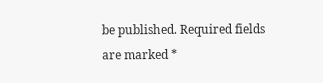be published. Required fields are marked *